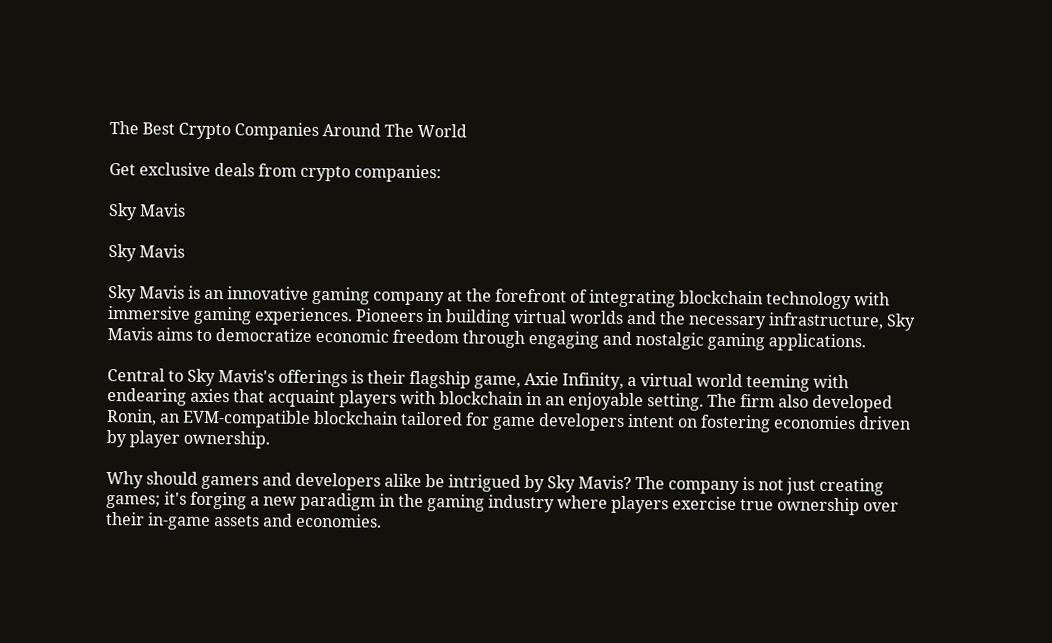The Best Crypto Companies Around The World

Get exclusive deals from crypto companies:

Sky Mavis

Sky Mavis

Sky Mavis is an innovative gaming company at the forefront of integrating blockchain technology with immersive gaming experiences. Pioneers in building virtual worlds and the necessary infrastructure, Sky Mavis aims to democratize economic freedom through engaging and nostalgic gaming applications.

Central to Sky Mavis's offerings is their flagship game, Axie Infinity, a virtual world teeming with endearing axies that acquaint players with blockchain in an enjoyable setting. The firm also developed Ronin, an EVM-compatible blockchain tailored for game developers intent on fostering economies driven by player ownership.

Why should gamers and developers alike be intrigued by Sky Mavis? The company is not just creating games; it's forging a new paradigm in the gaming industry where players exercise true ownership over their in-game assets and economies.